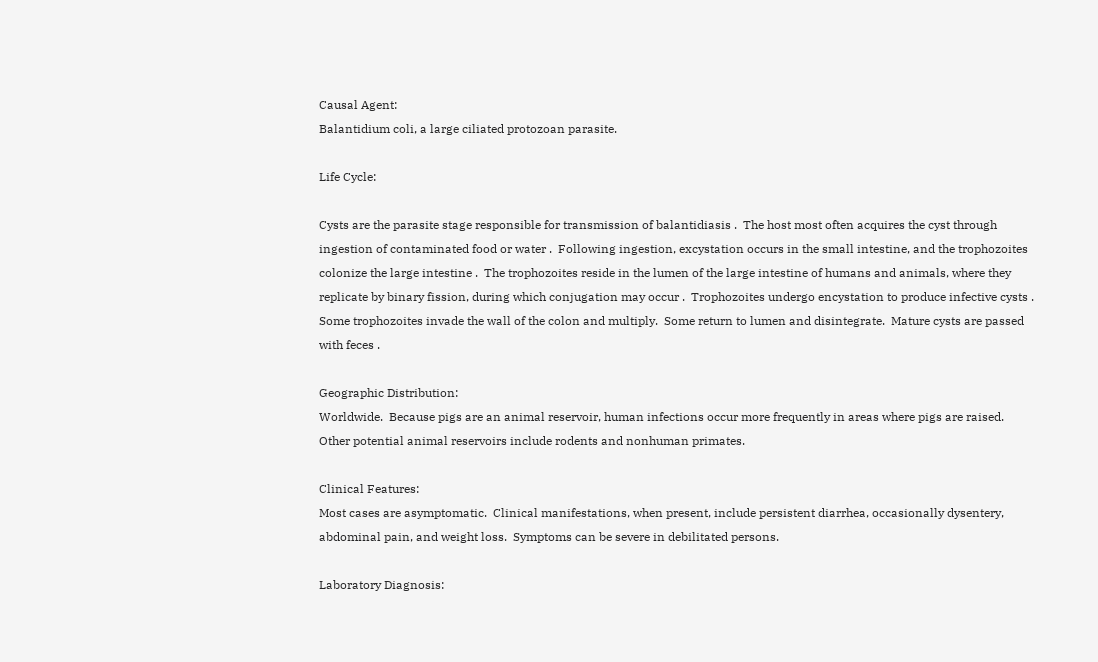Causal Agent:
Balantidium coli, a large ciliated protozoan parasite.

Life Cycle:

Cysts are the parasite stage responsible for transmission of balantidiasis .  The host most often acquires the cyst through ingestion of contaminated food or water .  Following ingestion, excystation occurs in the small intestine, and the trophozoites colonize the large intestine .  The trophozoites reside in the lumen of the large intestine of humans and animals, where they replicate by binary fission, during which conjugation may occur .  Trophozoites undergo encystation to produce infective cysts .  Some trophozoites invade the wall of the colon and multiply.  Some return to lumen and disintegrate.  Mature cysts are passed with feces .

Geographic Distribution:
Worldwide.  Because pigs are an animal reservoir, human infections occur more frequently in areas where pigs are raised.  Other potential animal reservoirs include rodents and nonhuman primates.

Clinical Features:
Most cases are asymptomatic.  Clinical manifestations, when present, include persistent diarrhea, occasionally dysentery, abdominal pain, and weight loss.  Symptoms can be severe in debilitated persons.

Laboratory Diagnosis: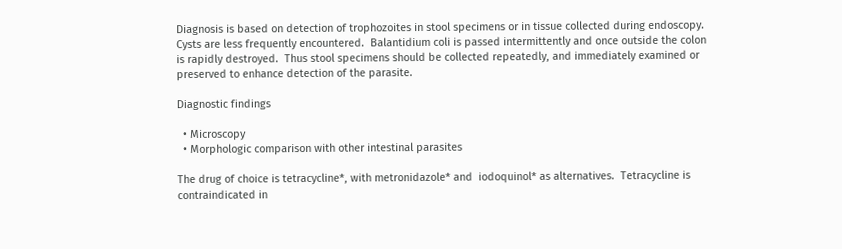Diagnosis is based on detection of trophozoites in stool specimens or in tissue collected during endoscopy.  Cysts are less frequently encountered.  Balantidium coli is passed intermittently and once outside the colon is rapidly destroyed.  Thus stool specimens should be collected repeatedly, and immediately examined or preserved to enhance detection of the parasite.

Diagnostic findings

  • Microscopy
  • Morphologic comparison with other intestinal parasites

The drug of choice is tetracycline*, with metronidazole* and  iodoquinol* as alternatives.  Tetracycline is contraindicated in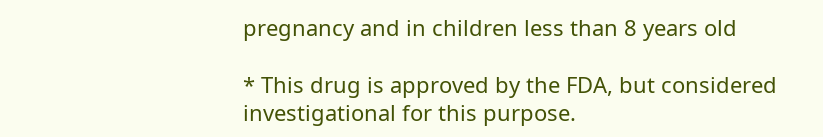pregnancy and in children less than 8 years old

* This drug is approved by the FDA, but considered investigational for this purpose.